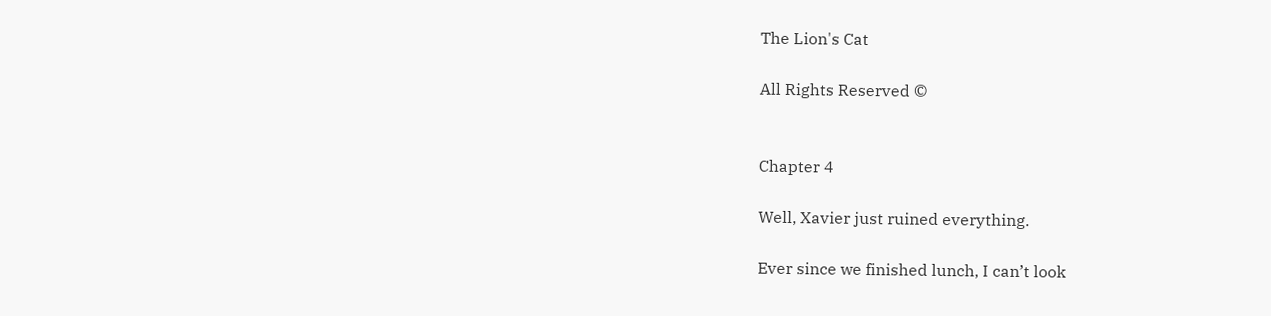The Lion's Cat

All Rights Reserved ©


Chapter 4

Well, Xavier just ruined everything.

Ever since we finished lunch, I can’t look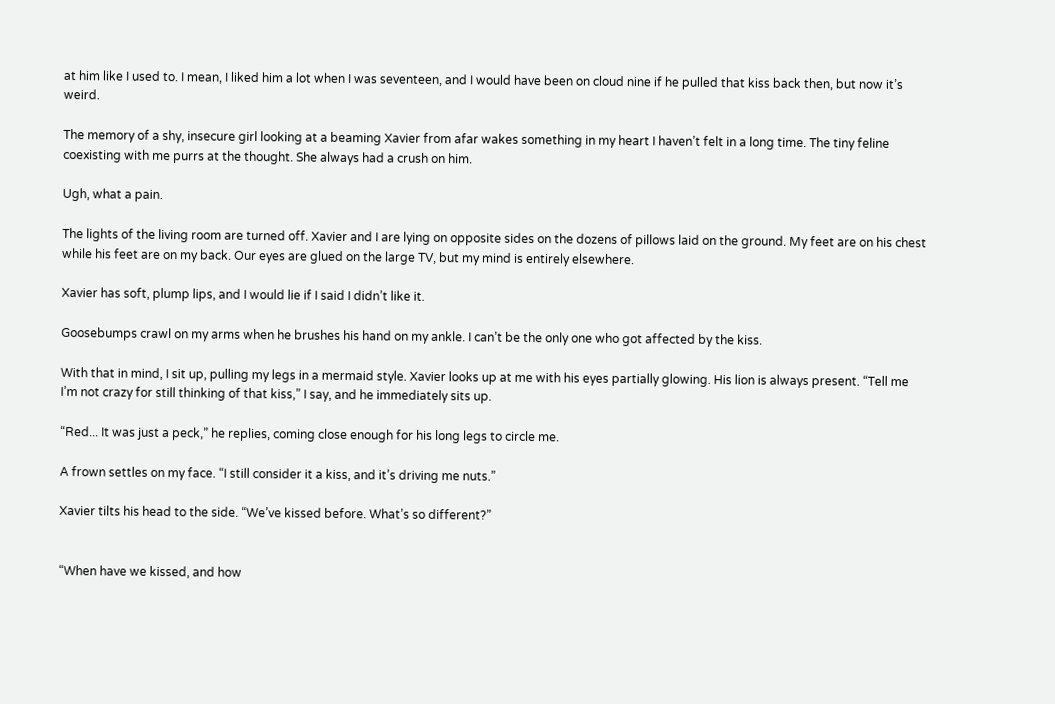at him like I used to. I mean, I liked him a lot when I was seventeen, and I would have been on cloud nine if he pulled that kiss back then, but now it’s weird.

The memory of a shy, insecure girl looking at a beaming Xavier from afar wakes something in my heart I haven’t felt in a long time. The tiny feline coexisting with me purrs at the thought. She always had a crush on him.

Ugh, what a pain.

The lights of the living room are turned off. Xavier and I are lying on opposite sides on the dozens of pillows laid on the ground. My feet are on his chest while his feet are on my back. Our eyes are glued on the large TV, but my mind is entirely elsewhere.

Xavier has soft, plump lips, and I would lie if I said I didn’t like it.

Goosebumps crawl on my arms when he brushes his hand on my ankle. I can’t be the only one who got affected by the kiss.

With that in mind, I sit up, pulling my legs in a mermaid style. Xavier looks up at me with his eyes partially glowing. His lion is always present. “Tell me I’m not crazy for still thinking of that kiss,” I say, and he immediately sits up.

“Red... It was just a peck,” he replies, coming close enough for his long legs to circle me.

A frown settles on my face. “I still consider it a kiss, and it’s driving me nuts.”

Xavier tilts his head to the side. “We’ve kissed before. What’s so different?”


“When have we kissed, and how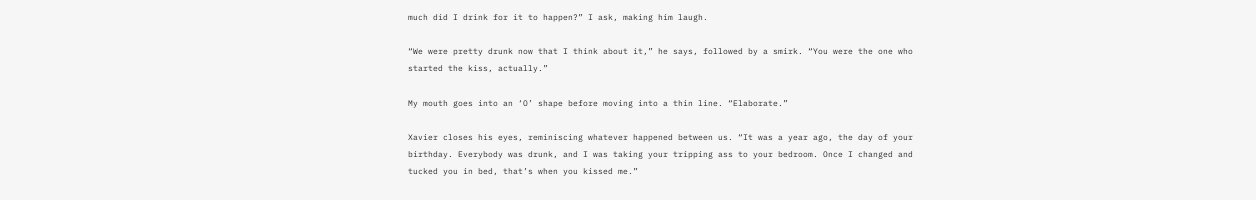much did I drink for it to happen?” I ask, making him laugh.

“We were pretty drunk now that I think about it,” he says, followed by a smirk. “You were the one who started the kiss, actually.”

My mouth goes into an ‘O’ shape before moving into a thin line. “Elaborate.”

Xavier closes his eyes, reminiscing whatever happened between us. “It was a year ago, the day of your birthday. Everybody was drunk, and I was taking your tripping ass to your bedroom. Once I changed and tucked you in bed, that’s when you kissed me.”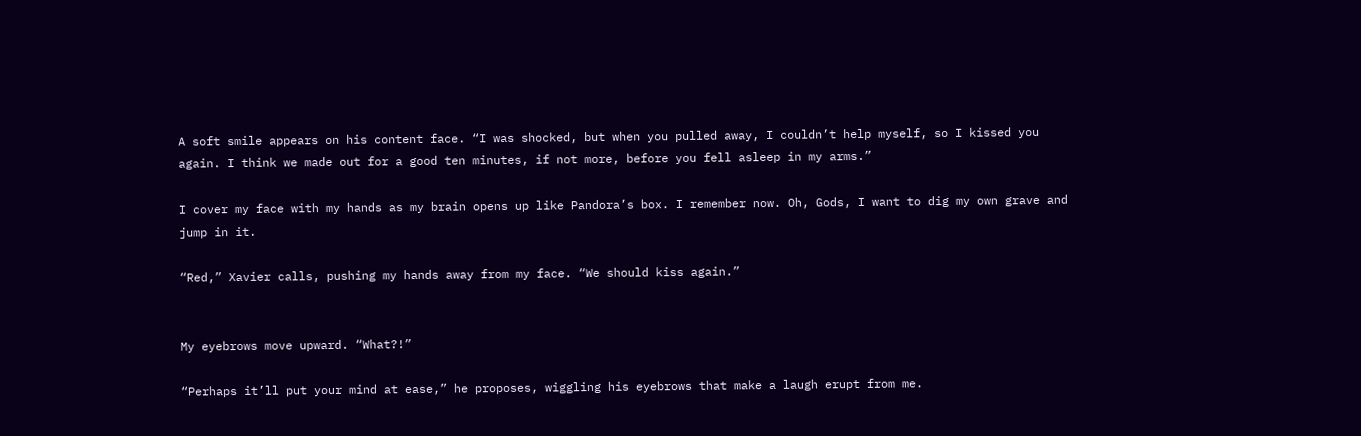A soft smile appears on his content face. “I was shocked, but when you pulled away, I couldn’t help myself, so I kissed you again. I think we made out for a good ten minutes, if not more, before you fell asleep in my arms.”

I cover my face with my hands as my brain opens up like Pandora’s box. I remember now. Oh, Gods, I want to dig my own grave and jump in it.

“Red,” Xavier calls, pushing my hands away from my face. “We should kiss again.”


My eyebrows move upward. “What?!”

“Perhaps it’ll put your mind at ease,” he proposes, wiggling his eyebrows that make a laugh erupt from me.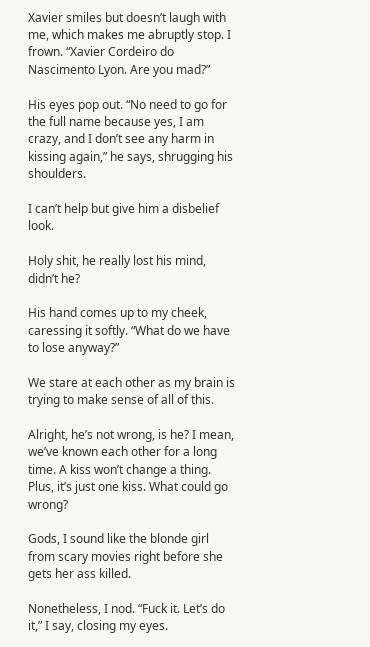Xavier smiles but doesn’t laugh with me, which makes me abruptly stop. I frown. “Xavier Cordeiro do Nascimento Lyon. Are you mad?”

His eyes pop out. “No need to go for the full name because yes, I am crazy, and I don’t see any harm in kissing again,” he says, shrugging his shoulders.

I can’t help but give him a disbelief look.

Holy shit, he really lost his mind, didn’t he?

His hand comes up to my cheek, caressing it softly. “What do we have to lose anyway?”

We stare at each other as my brain is trying to make sense of all of this.

Alright, he’s not wrong, is he? I mean, we’ve known each other for a long time. A kiss won’t change a thing. Plus, it’s just one kiss. What could go wrong?

Gods, I sound like the blonde girl from scary movies right before she gets her ass killed.

Nonetheless, I nod. “Fuck it. Let’s do it,” I say, closing my eyes.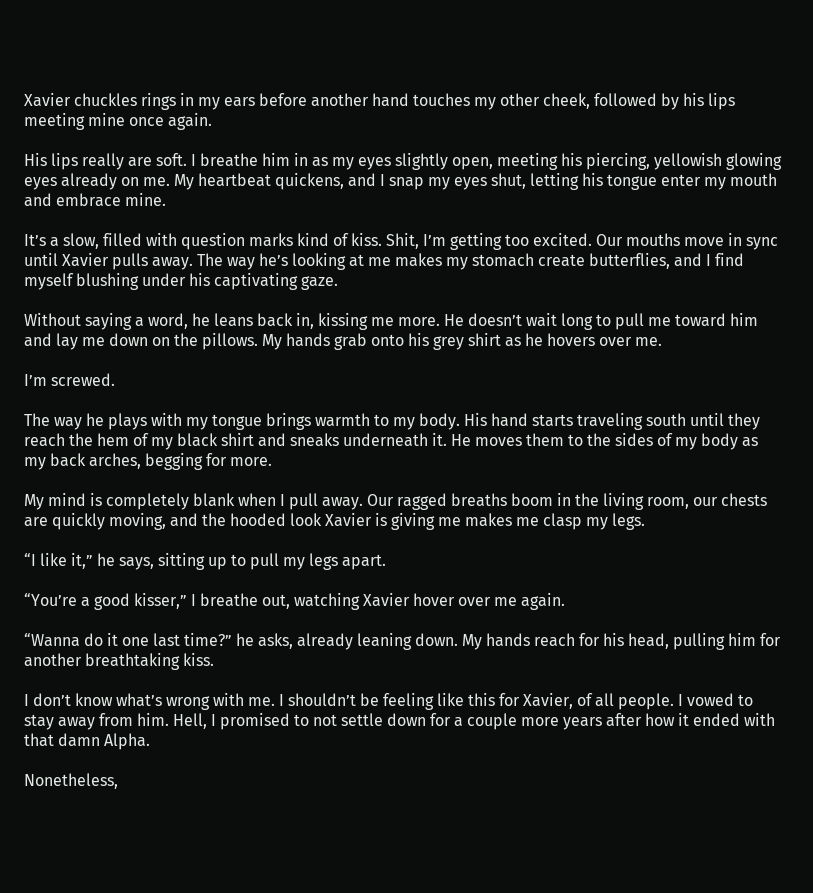Xavier chuckles rings in my ears before another hand touches my other cheek, followed by his lips meeting mine once again.

His lips really are soft. I breathe him in as my eyes slightly open, meeting his piercing, yellowish glowing eyes already on me. My heartbeat quickens, and I snap my eyes shut, letting his tongue enter my mouth and embrace mine.

It’s a slow, filled with question marks kind of kiss. Shit, I’m getting too excited. Our mouths move in sync until Xavier pulls away. The way he’s looking at me makes my stomach create butterflies, and I find myself blushing under his captivating gaze.

Without saying a word, he leans back in, kissing me more. He doesn’t wait long to pull me toward him and lay me down on the pillows. My hands grab onto his grey shirt as he hovers over me.

I’m screwed.

The way he plays with my tongue brings warmth to my body. His hand starts traveling south until they reach the hem of my black shirt and sneaks underneath it. He moves them to the sides of my body as my back arches, begging for more.

My mind is completely blank when I pull away. Our ragged breaths boom in the living room, our chests are quickly moving, and the hooded look Xavier is giving me makes me clasp my legs.

“I like it,” he says, sitting up to pull my legs apart.

“You’re a good kisser,” I breathe out, watching Xavier hover over me again.

“Wanna do it one last time?” he asks, already leaning down. My hands reach for his head, pulling him for another breathtaking kiss.

I don’t know what’s wrong with me. I shouldn’t be feeling like this for Xavier, of all people. I vowed to stay away from him. Hell, I promised to not settle down for a couple more years after how it ended with that damn Alpha.

Nonetheless,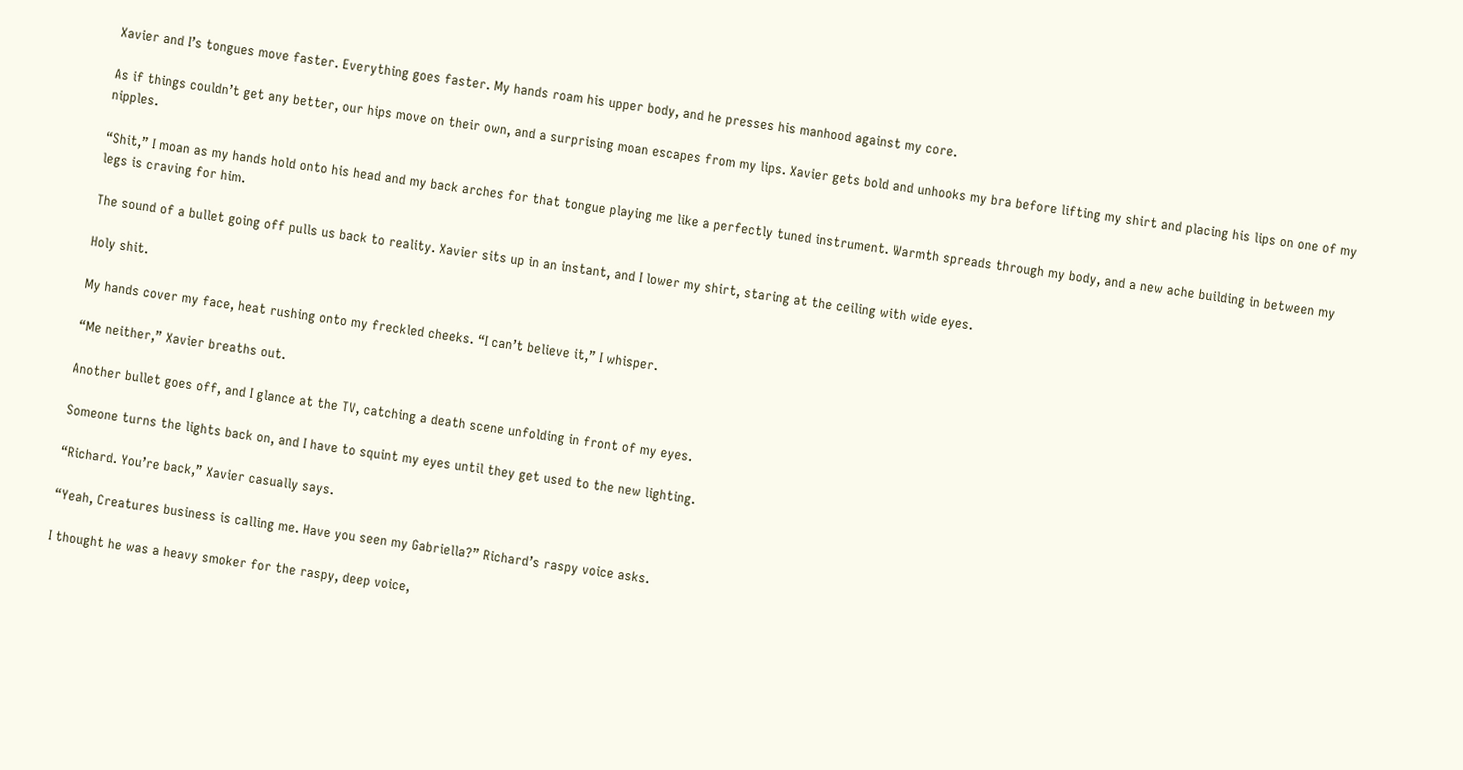Xavier and I’s tongues move faster. Everything goes faster. My hands roam his upper body, and he presses his manhood against my core.

As if things couldn’t get any better, our hips move on their own, and a surprising moan escapes from my lips. Xavier gets bold and unhooks my bra before lifting my shirt and placing his lips on one of my nipples.

“Shit,” I moan as my hands hold onto his head and my back arches for that tongue playing me like a perfectly tuned instrument. Warmth spreads through my body, and a new ache building in between my legs is craving for him.

The sound of a bullet going off pulls us back to reality. Xavier sits up in an instant, and I lower my shirt, staring at the ceiling with wide eyes.

Holy shit.

My hands cover my face, heat rushing onto my freckled cheeks. “I can’t believe it,” I whisper.

“Me neither,” Xavier breaths out.

Another bullet goes off, and I glance at the TV, catching a death scene unfolding in front of my eyes.

Someone turns the lights back on, and I have to squint my eyes until they get used to the new lighting.

“Richard. You’re back,” Xavier casually says.

“Yeah, Creatures business is calling me. Have you seen my Gabriella?” Richard’s raspy voice asks.

I thought he was a heavy smoker for the raspy, deep voice,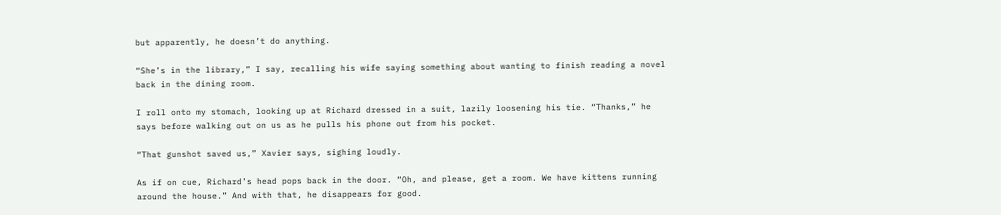but apparently, he doesn’t do anything.

“She’s in the library,” I say, recalling his wife saying something about wanting to finish reading a novel back in the dining room.

I roll onto my stomach, looking up at Richard dressed in a suit, lazily loosening his tie. “Thanks,” he says before walking out on us as he pulls his phone out from his pocket.

“That gunshot saved us,” Xavier says, sighing loudly.

As if on cue, Richard’s head pops back in the door. “Oh, and please, get a room. We have kittens running around the house.” And with that, he disappears for good.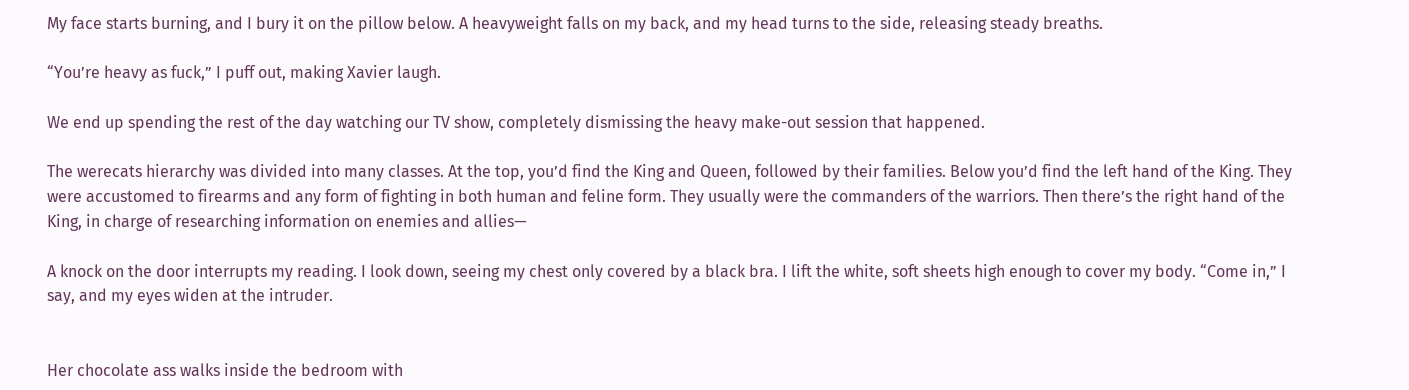My face starts burning, and I bury it on the pillow below. A heavyweight falls on my back, and my head turns to the side, releasing steady breaths.

“You’re heavy as fuck,” I puff out, making Xavier laugh.

We end up spending the rest of the day watching our TV show, completely dismissing the heavy make-out session that happened.

The werecats hierarchy was divided into many classes. At the top, you’d find the King and Queen, followed by their families. Below you’d find the left hand of the King. They were accustomed to firearms and any form of fighting in both human and feline form. They usually were the commanders of the warriors. Then there’s the right hand of the King, in charge of researching information on enemies and allies—

A knock on the door interrupts my reading. I look down, seeing my chest only covered by a black bra. I lift the white, soft sheets high enough to cover my body. “Come in,” I say, and my eyes widen at the intruder.


Her chocolate ass walks inside the bedroom with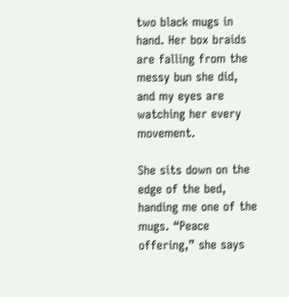two black mugs in hand. Her box braids are falling from the messy bun she did, and my eyes are watching her every movement.

She sits down on the edge of the bed, handing me one of the mugs. “Peace offering,” she says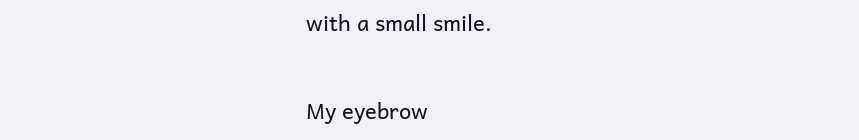with a small smile.

My eyebrow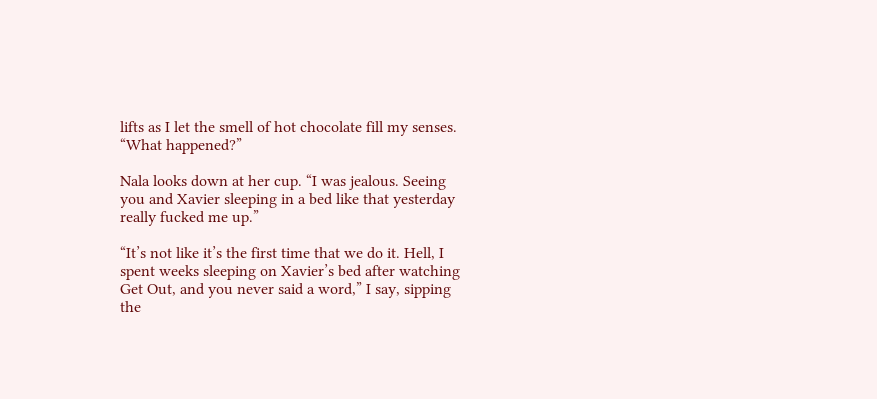lifts as I let the smell of hot chocolate fill my senses. “What happened?”

Nala looks down at her cup. “I was jealous. Seeing you and Xavier sleeping in a bed like that yesterday really fucked me up.”

“It’s not like it’s the first time that we do it. Hell, I spent weeks sleeping on Xavier’s bed after watching Get Out, and you never said a word,” I say, sipping the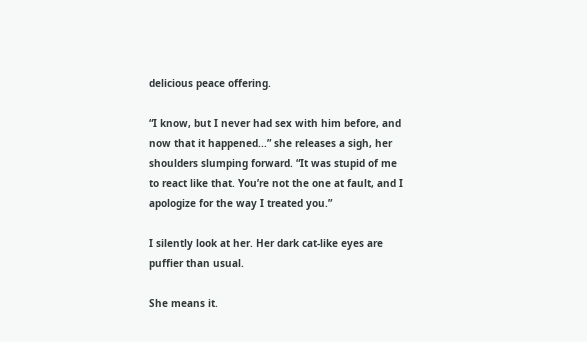delicious peace offering.

“I know, but I never had sex with him before, and now that it happened...” she releases a sigh, her shoulders slumping forward. “It was stupid of me to react like that. You’re not the one at fault, and I apologize for the way I treated you.”

I silently look at her. Her dark cat-like eyes are puffier than usual.

She means it.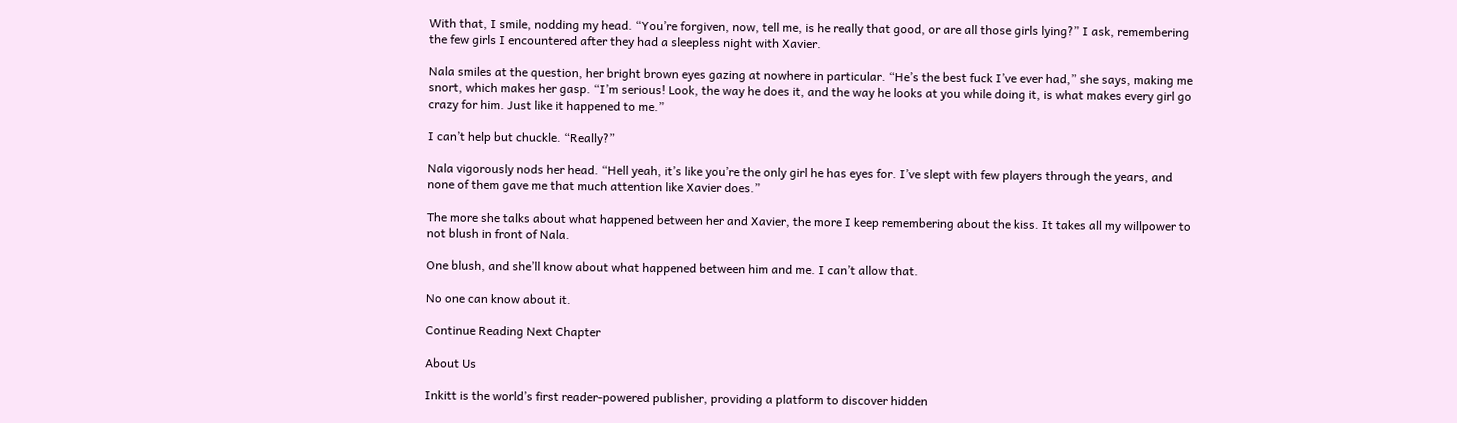With that, I smile, nodding my head. “You’re forgiven, now, tell me, is he really that good, or are all those girls lying?” I ask, remembering the few girls I encountered after they had a sleepless night with Xavier.

Nala smiles at the question, her bright brown eyes gazing at nowhere in particular. “He’s the best fuck I’ve ever had,” she says, making me snort, which makes her gasp. “I’m serious! Look, the way he does it, and the way he looks at you while doing it, is what makes every girl go crazy for him. Just like it happened to me.”

I can’t help but chuckle. “Really?”

Nala vigorously nods her head. “Hell yeah, it’s like you’re the only girl he has eyes for. I’ve slept with few players through the years, and none of them gave me that much attention like Xavier does.”

The more she talks about what happened between her and Xavier, the more I keep remembering about the kiss. It takes all my willpower to not blush in front of Nala.

One blush, and she’ll know about what happened between him and me. I can’t allow that.

No one can know about it.

Continue Reading Next Chapter

About Us

Inkitt is the world’s first reader-powered publisher, providing a platform to discover hidden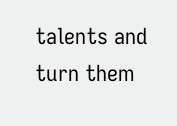talents and turn them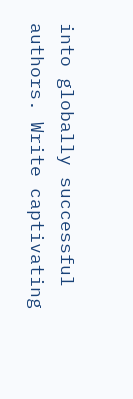into globally successful authors. Write captivating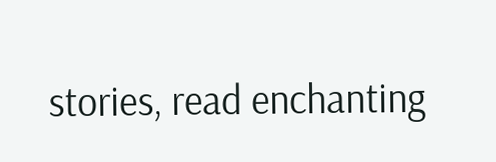stories, read enchanting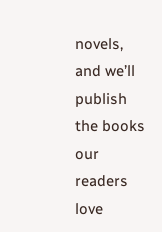novels, and we’ll publish the books our readers love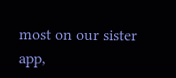most on our sister app,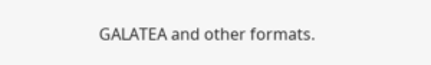GALATEA and other formats.